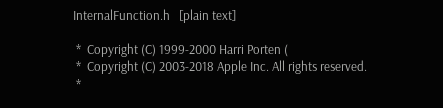InternalFunction.h   [plain text]

 *  Copyright (C) 1999-2000 Harri Porten (
 *  Copyright (C) 2003-2018 Apple Inc. All rights reserved.
 *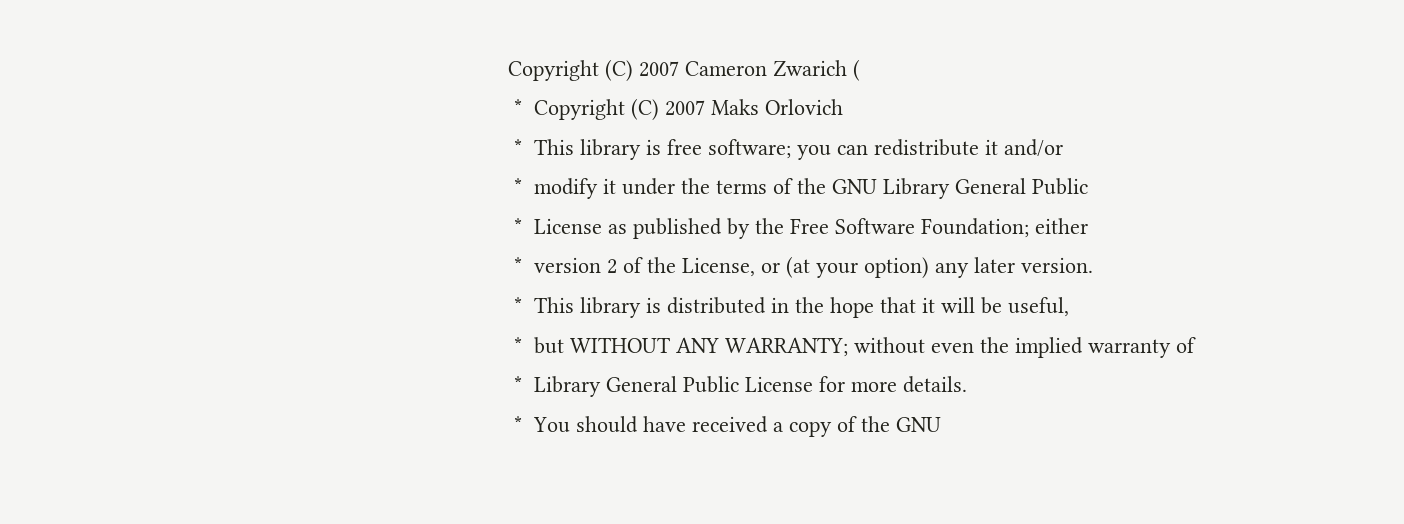Copyright (C) 2007 Cameron Zwarich (
 *  Copyright (C) 2007 Maks Orlovich
 *  This library is free software; you can redistribute it and/or
 *  modify it under the terms of the GNU Library General Public
 *  License as published by the Free Software Foundation; either
 *  version 2 of the License, or (at your option) any later version.
 *  This library is distributed in the hope that it will be useful,
 *  but WITHOUT ANY WARRANTY; without even the implied warranty of
 *  Library General Public License for more details.
 *  You should have received a copy of the GNU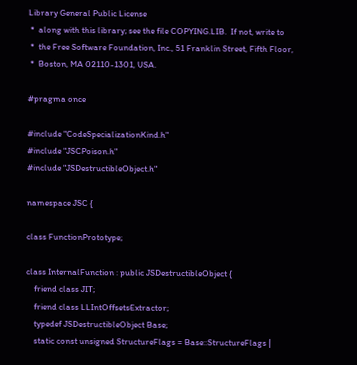Library General Public License
 *  along with this library; see the file COPYING.LIB.  If not, write to
 *  the Free Software Foundation, Inc., 51 Franklin Street, Fifth Floor,
 *  Boston, MA 02110-1301, USA.

#pragma once

#include "CodeSpecializationKind.h"
#include "JSCPoison.h"
#include "JSDestructibleObject.h"

namespace JSC {

class FunctionPrototype;

class InternalFunction : public JSDestructibleObject {
    friend class JIT;
    friend class LLIntOffsetsExtractor;
    typedef JSDestructibleObject Base;
    static const unsigned StructureFlags = Base::StructureFlags |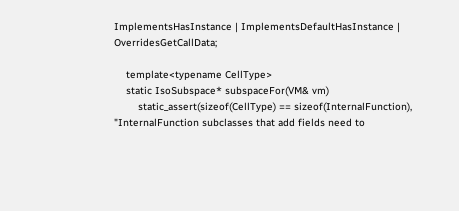ImplementsHasInstance | ImplementsDefaultHasInstance | OverridesGetCallData;

    template<typename CellType>
    static IsoSubspace* subspaceFor(VM& vm)
        static_assert(sizeof(CellType) == sizeof(InternalFunction), "InternalFunction subclasses that add fields need to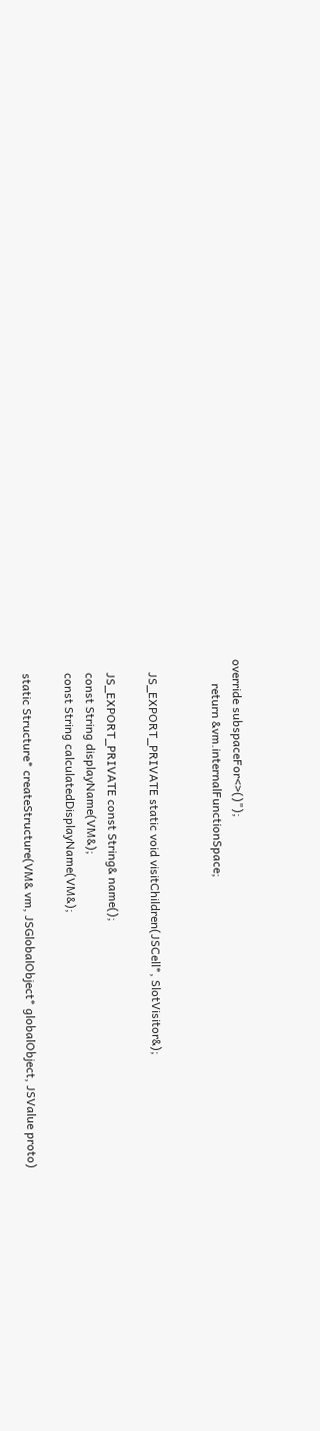override subspaceFor<>()");
        return &vm.internalFunctionSpace;


    JS_EXPORT_PRIVATE static void visitChildren(JSCell*, SlotVisitor&);

    JS_EXPORT_PRIVATE const String& name();
    const String displayName(VM&);
    const String calculatedDisplayName(VM&);

    static Structure* createStructure(VM& vm, JSGlobalObject* globalObject, JSValue proto)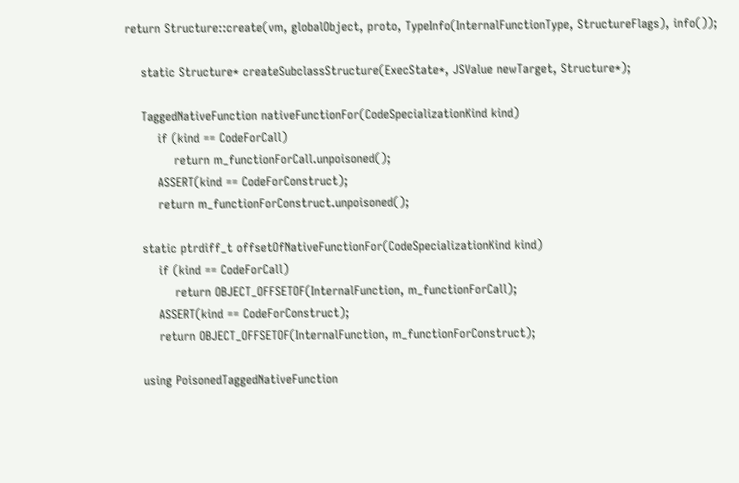return Structure::create(vm, globalObject, proto, TypeInfo(InternalFunctionType, StructureFlags), info());

    static Structure* createSubclassStructure(ExecState*, JSValue newTarget, Structure*);

    TaggedNativeFunction nativeFunctionFor(CodeSpecializationKind kind)
        if (kind == CodeForCall)
            return m_functionForCall.unpoisoned();
        ASSERT(kind == CodeForConstruct);
        return m_functionForConstruct.unpoisoned();

    static ptrdiff_t offsetOfNativeFunctionFor(CodeSpecializationKind kind)
        if (kind == CodeForCall)
            return OBJECT_OFFSETOF(InternalFunction, m_functionForCall);
        ASSERT(kind == CodeForConstruct);
        return OBJECT_OFFSETOF(InternalFunction, m_functionForConstruct);

    using PoisonedTaggedNativeFunction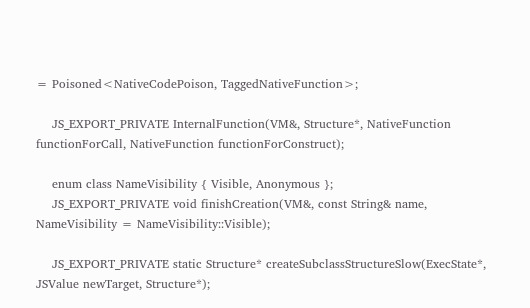= Poisoned<NativeCodePoison, TaggedNativeFunction>;

    JS_EXPORT_PRIVATE InternalFunction(VM&, Structure*, NativeFunction functionForCall, NativeFunction functionForConstruct);

    enum class NameVisibility { Visible, Anonymous };
    JS_EXPORT_PRIVATE void finishCreation(VM&, const String& name, NameVisibility = NameVisibility::Visible);

    JS_EXPORT_PRIVATE static Structure* createSubclassStructureSlow(ExecState*, JSValue newTarget, Structure*);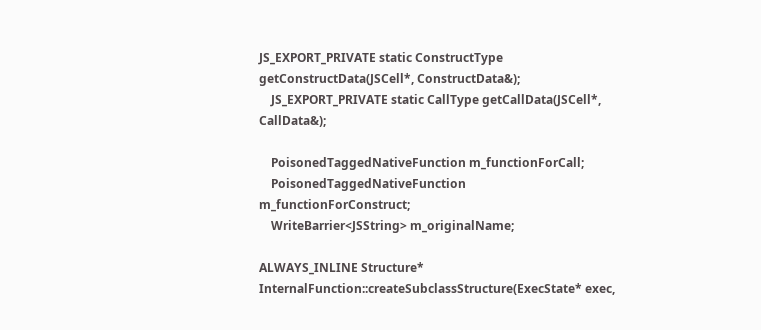JS_EXPORT_PRIVATE static ConstructType getConstructData(JSCell*, ConstructData&);
    JS_EXPORT_PRIVATE static CallType getCallData(JSCell*, CallData&);

    PoisonedTaggedNativeFunction m_functionForCall;
    PoisonedTaggedNativeFunction m_functionForConstruct;
    WriteBarrier<JSString> m_originalName;

ALWAYS_INLINE Structure* InternalFunction::createSubclassStructure(ExecState* exec,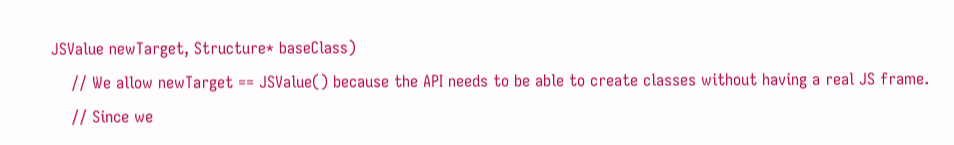JSValue newTarget, Structure* baseClass)
    // We allow newTarget == JSValue() because the API needs to be able to create classes without having a real JS frame.
    // Since we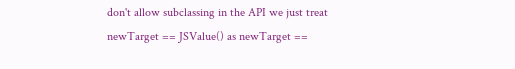don't allow subclassing in the API we just treat newTarget == JSValue() as newTarget ==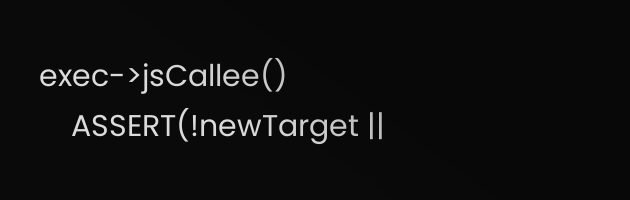exec->jsCallee()
    ASSERT(!newTarget ||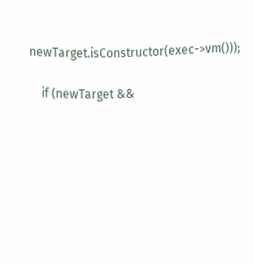newTarget.isConstructor(exec->vm()));

    if (newTarget &&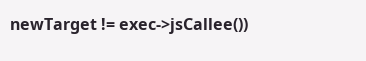newTarget != exec->jsCallee())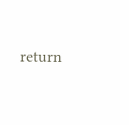return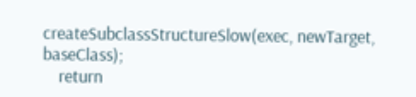createSubclassStructureSlow(exec, newTarget, baseClass);
    return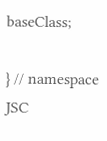baseClass;

} // namespace JSC